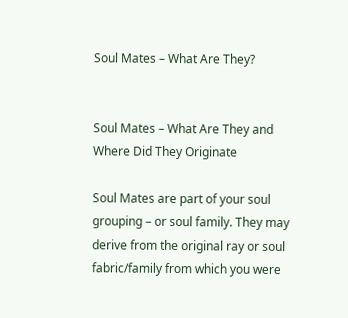Soul Mates – What Are They?


Soul Mates – What Are They and Where Did They Originate

Soul Mates are part of your soul grouping – or soul family. They may derive from the original ray or soul fabric/family from which you were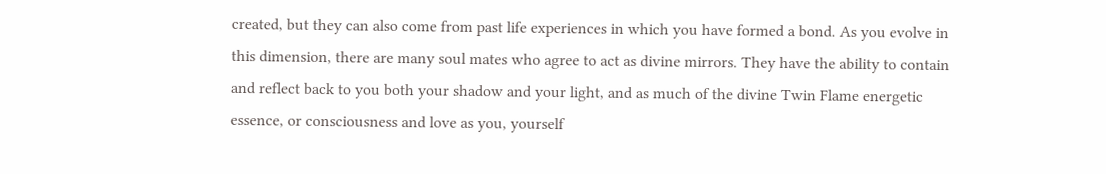created, but they can also come from past life experiences in which you have formed a bond. As you evolve in this dimension, there are many soul mates who agree to act as divine mirrors. They have the ability to contain and reflect back to you both your shadow and your light, and as much of the divine Twin Flame energetic essence, or consciousness and love as you, yourself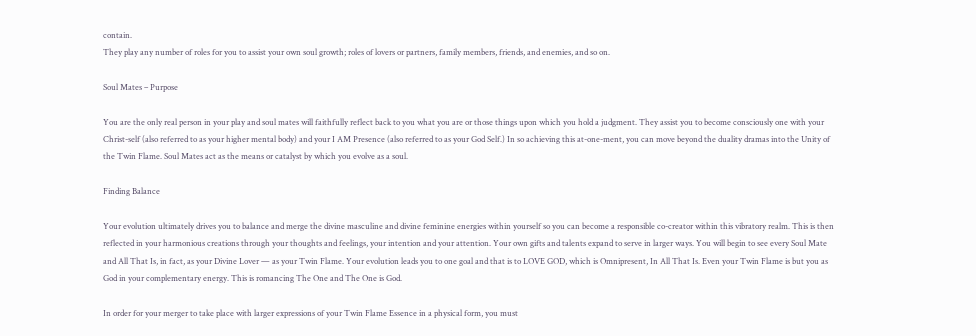contain.
They play any number of roles for you to assist your own soul growth; roles of lovers or partners, family members, friends, and enemies, and so on.

Soul Mates – Purpose

You are the only real person in your play and soul mates will faithfully reflect back to you what you are or those things upon which you hold a judgment. They assist you to become consciously one with your Christ-self (also referred to as your higher mental body) and your I AM Presence (also referred to as your God Self.) In so achieving this at-one-ment, you can move beyond the duality dramas into the Unity of the Twin Flame. Soul Mates act as the means or catalyst by which you evolve as a soul.

Finding Balance

Your evolution ultimately drives you to balance and merge the divine masculine and divine feminine energies within yourself so you can become a responsible co-creator within this vibratory realm. This is then reflected in your harmonious creations through your thoughts and feelings, your intention and your attention. Your own gifts and talents expand to serve in larger ways. You will begin to see every Soul Mate and All That Is, in fact, as your Divine Lover — as your Twin Flame. Your evolution leads you to one goal and that is to LOVE GOD, which is Omnipresent, In All That Is. Even your Twin Flame is but you as God in your complementary energy. This is romancing The One and The One is God.

In order for your merger to take place with larger expressions of your Twin Flame Essence in a physical form, you must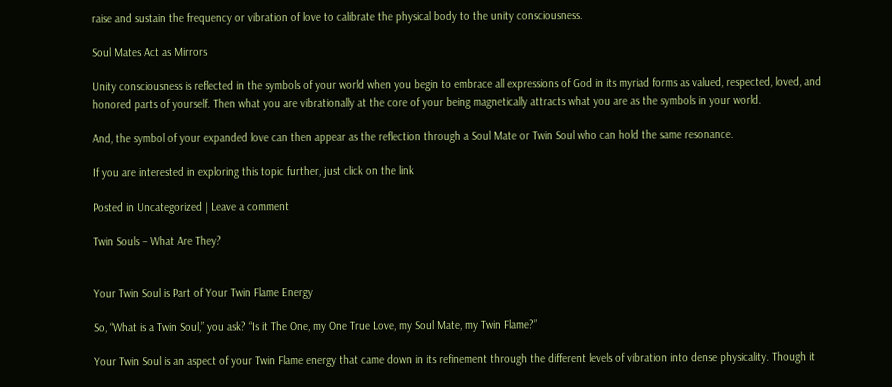raise and sustain the frequency or vibration of love to calibrate the physical body to the unity consciousness.

Soul Mates Act as Mirrors

Unity consciousness is reflected in the symbols of your world when you begin to embrace all expressions of God in its myriad forms as valued, respected, loved, and honored parts of yourself. Then what you are vibrationally at the core of your being magnetically attracts what you are as the symbols in your world.

And, the symbol of your expanded love can then appear as the reflection through a Soul Mate or Twin Soul who can hold the same resonance.

If you are interested in exploring this topic further, just click on the link

Posted in Uncategorized | Leave a comment

Twin Souls – What Are They?


Your Twin Soul is Part of Your Twin Flame Energy

So, “What is a Twin Soul,” you ask? “Is it The One, my One True Love, my Soul Mate, my Twin Flame?”

Your Twin Soul is an aspect of your Twin Flame energy that came down in its refinement through the different levels of vibration into dense physicality. Though it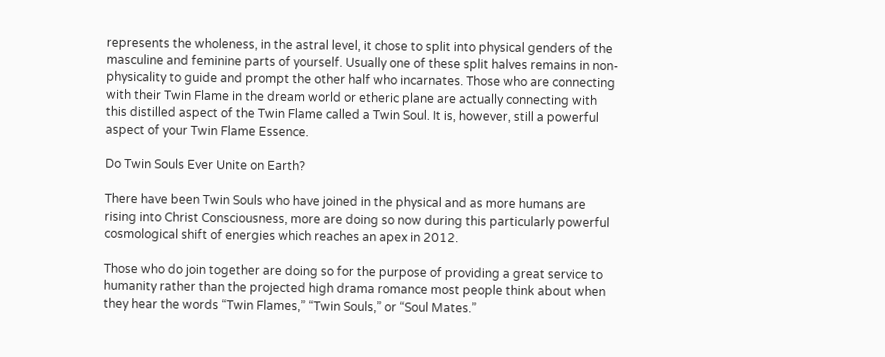represents the wholeness, in the astral level, it chose to split into physical genders of the masculine and feminine parts of yourself. Usually one of these split halves remains in non-physicality to guide and prompt the other half who incarnates. Those who are connecting with their Twin Flame in the dream world or etheric plane are actually connecting with this distilled aspect of the Twin Flame called a Twin Soul. It is, however, still a powerful aspect of your Twin Flame Essence.

Do Twin Souls Ever Unite on Earth?

There have been Twin Souls who have joined in the physical and as more humans are rising into Christ Consciousness, more are doing so now during this particularly powerful cosmological shift of energies which reaches an apex in 2012.

Those who do join together are doing so for the purpose of providing a great service to humanity rather than the projected high drama romance most people think about when they hear the words “Twin Flames,” “Twin Souls,” or “Soul Mates.”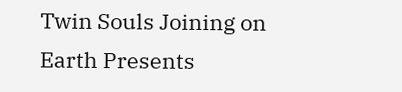Twin Souls Joining on Earth Presents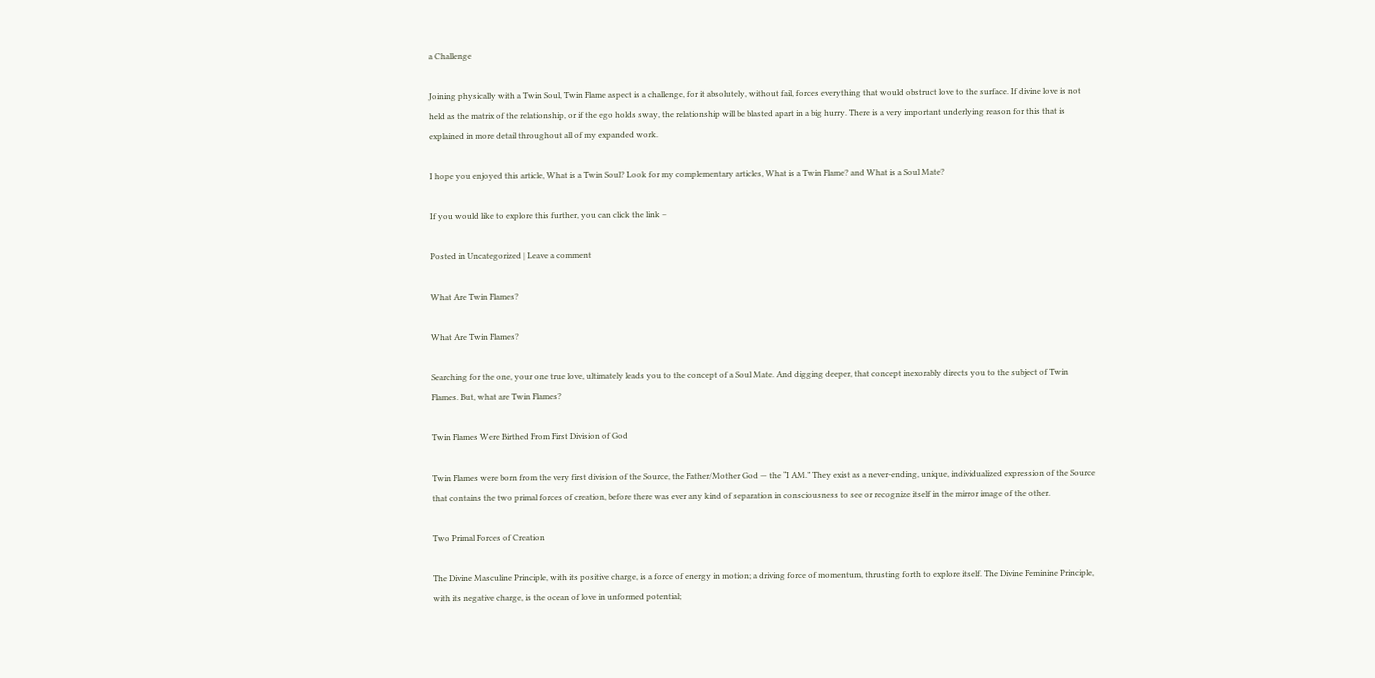a Challenge

Joining physically with a Twin Soul, Twin Flame aspect is a challenge, for it absolutely, without fail, forces everything that would obstruct love to the surface. If divine love is not held as the matrix of the relationship, or if the ego holds sway, the relationship will be blasted apart in a big hurry. There is a very important underlying reason for this that is explained in more detail throughout all of my expanded work.

I hope you enjoyed this article, What is a Twin Soul? Look for my complementary articles, What is a Twin Flame? and What is a Soul Mate?

If you would like to explore this further, you can click the link –

Posted in Uncategorized | Leave a comment

What Are Twin Flames?

What Are Twin Flames?

Searching for the one, your one true love, ultimately leads you to the concept of a Soul Mate. And digging deeper, that concept inexorably directs you to the subject of Twin Flames. But, what are Twin Flames?

Twin Flames Were Birthed From First Division of God

Twin Flames were born from the very first division of the Source, the Father/Mother God — the “I AM.” They exist as a never-ending, unique, individualized expression of the Source that contains the two primal forces of creation, before there was ever any kind of separation in consciousness to see or recognize itself in the mirror image of the other.

Two Primal Forces of Creation

The Divine Masculine Principle, with its positive charge, is a force of energy in motion; a driving force of momentum, thrusting forth to explore itself. The Divine Feminine Principle, with its negative charge, is the ocean of love in unformed potential;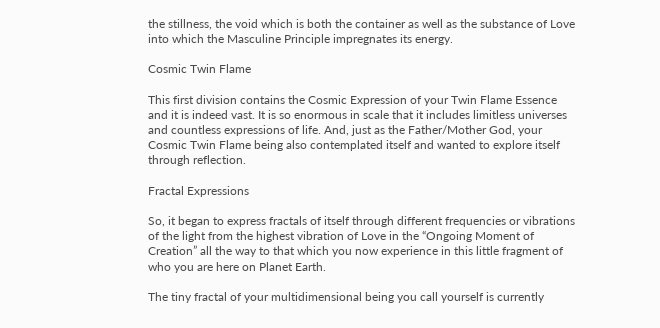the stillness, the void which is both the container as well as the substance of Love into which the Masculine Principle impregnates its energy.

Cosmic Twin Flame

This first division contains the Cosmic Expression of your Twin Flame Essence and it is indeed vast. It is so enormous in scale that it includes limitless universes and countless expressions of life. And, just as the Father/Mother God, your Cosmic Twin Flame being also contemplated itself and wanted to explore itself through reflection.

Fractal Expressions

So, it began to express fractals of itself through different frequencies or vibrations of the light from the highest vibration of Love in the “Ongoing Moment of Creation” all the way to that which you now experience in this little fragment of who you are here on Planet Earth.

The tiny fractal of your multidimensional being you call yourself is currently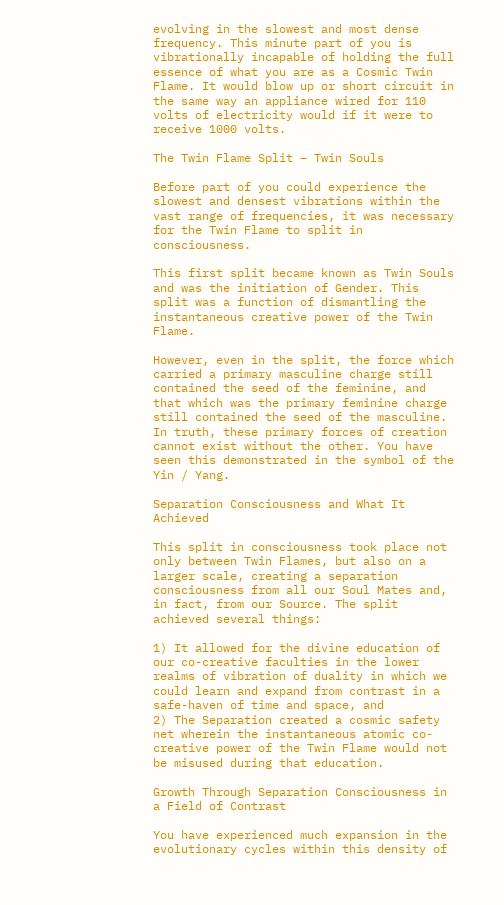evolving in the slowest and most dense frequency. This minute part of you is vibrationally incapable of holding the full essence of what you are as a Cosmic Twin Flame. It would blow up or short circuit in the same way an appliance wired for 110 volts of electricity would if it were to receive 1000 volts.

The Twin Flame Split – Twin Souls

Before part of you could experience the slowest and densest vibrations within the vast range of frequencies, it was necessary for the Twin Flame to split in consciousness.

This first split became known as Twin Souls and was the initiation of Gender. This split was a function of dismantling the instantaneous creative power of the Twin Flame.

However, even in the split, the force which carried a primary masculine charge still contained the seed of the feminine, and that which was the primary feminine charge still contained the seed of the masculine. In truth, these primary forces of creation cannot exist without the other. You have seen this demonstrated in the symbol of the Yin / Yang.

Separation Consciousness and What It Achieved

This split in consciousness took place not only between Twin Flames, but also on a larger scale, creating a separation consciousness from all our Soul Mates and, in fact, from our Source. The split achieved several things:

1) It allowed for the divine education of our co-creative faculties in the lower realms of vibration of duality in which we could learn and expand from contrast in a safe-haven of time and space, and
2) The Separation created a cosmic safety net wherein the instantaneous atomic co-creative power of the Twin Flame would not be misused during that education.

Growth Through Separation Consciousness in a Field of Contrast

You have experienced much expansion in the evolutionary cycles within this density of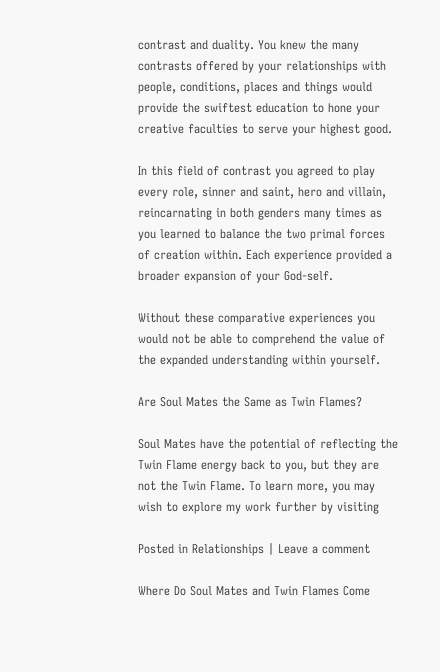contrast and duality. You knew the many contrasts offered by your relationships with people, conditions, places and things would provide the swiftest education to hone your creative faculties to serve your highest good.

In this field of contrast you agreed to play every role, sinner and saint, hero and villain, reincarnating in both genders many times as you learned to balance the two primal forces of creation within. Each experience provided a broader expansion of your God-self.

Without these comparative experiences you would not be able to comprehend the value of the expanded understanding within yourself.

Are Soul Mates the Same as Twin Flames?

Soul Mates have the potential of reflecting the Twin Flame energy back to you, but they are not the Twin Flame. To learn more, you may wish to explore my work further by visiting

Posted in Relationships | Leave a comment

Where Do Soul Mates and Twin Flames Come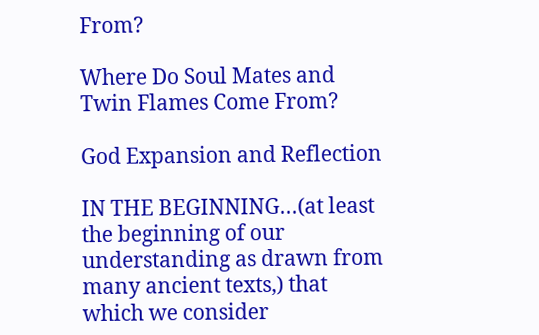From?

Where Do Soul Mates and Twin Flames Come From?

God Expansion and Reflection

IN THE BEGINNING…(at least the beginning of our understanding as drawn from many ancient texts,) that which we consider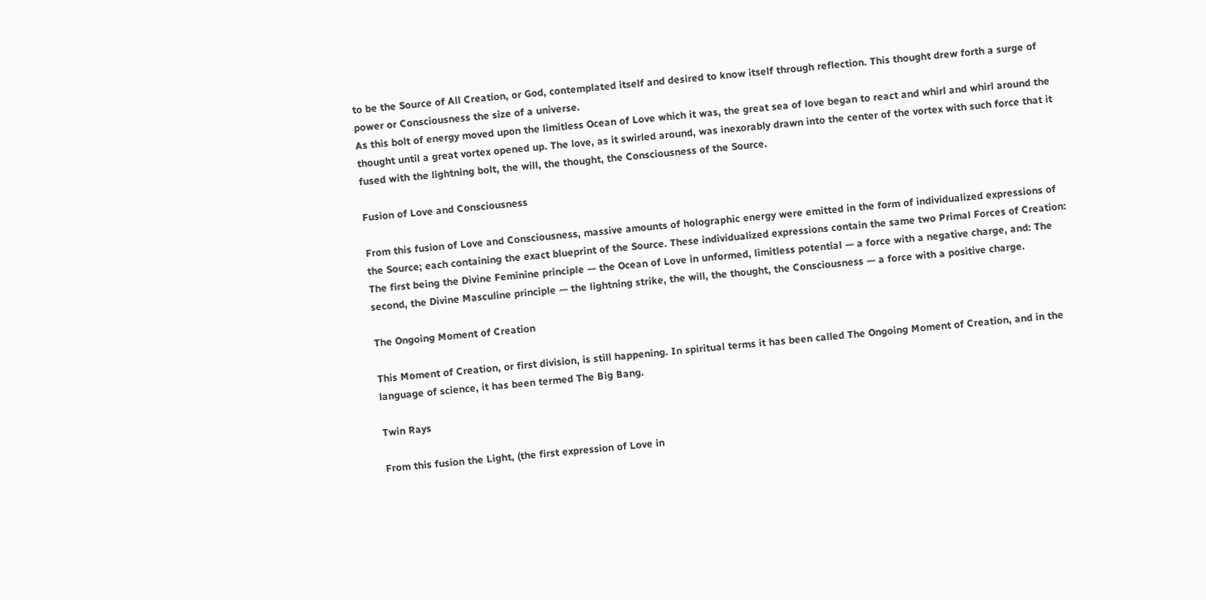to be the Source of All Creation, or God, contemplated itself and desired to know itself through reflection. This thought drew forth a surge of power or Consciousness the size of a universe.
As this bolt of energy moved upon the limitless Ocean of Love which it was, the great sea of love began to react and whirl and whirl around the thought until a great vortex opened up. The love, as it swirled around, was inexorably drawn into the center of the vortex with such force that it fused with the lightning bolt, the will, the thought, the Consciousness of the Source.

Fusion of Love and Consciousness

From this fusion of Love and Consciousness, massive amounts of holographic energy were emitted in the form of individualized expressions of the Source; each containing the exact blueprint of the Source. These individualized expressions contain the same two Primal Forces of Creation: The first being the Divine Feminine principle — the Ocean of Love in unformed, limitless potential — a force with a negative charge, and: The second, the Divine Masculine principle — the lightning strike, the will, the thought, the Consciousness — a force with a positive charge.

The Ongoing Moment of Creation

This Moment of Creation, or first division, is still happening. In spiritual terms it has been called The Ongoing Moment of Creation, and in the language of science, it has been termed The Big Bang.

Twin Rays

From this fusion the Light, (the first expression of Love in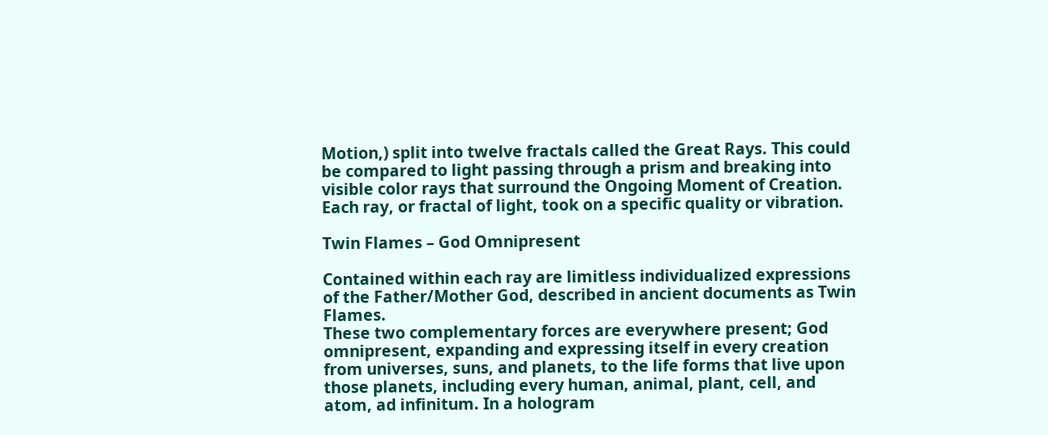Motion,) split into twelve fractals called the Great Rays. This could be compared to light passing through a prism and breaking into visible color rays that surround the Ongoing Moment of Creation. Each ray, or fractal of light, took on a specific quality or vibration.

Twin Flames – God Omnipresent

Contained within each ray are limitless individualized expressions of the Father/Mother God, described in ancient documents as Twin Flames.
These two complementary forces are everywhere present; God omnipresent, expanding and expressing itself in every creation from universes, suns, and planets, to the life forms that live upon those planets, including every human, animal, plant, cell, and atom, ad infinitum. In a hologram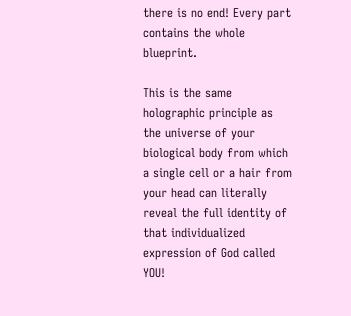there is no end! Every part contains the whole blueprint.

This is the same holographic principle as the universe of your biological body from which a single cell or a hair from your head can literally reveal the full identity of that individualized expression of God called YOU!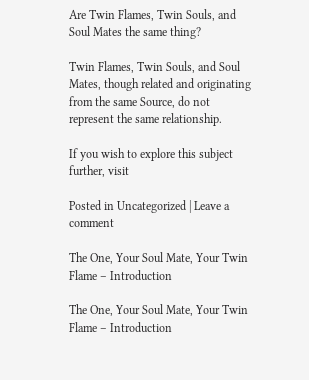Are Twin Flames, Twin Souls, and Soul Mates the same thing?

Twin Flames, Twin Souls, and Soul Mates, though related and originating from the same Source, do not represent the same relationship.

If you wish to explore this subject further, visit

Posted in Uncategorized | Leave a comment

The One, Your Soul Mate, Your Twin Flame – Introduction

The One, Your Soul Mate, Your Twin Flame – Introduction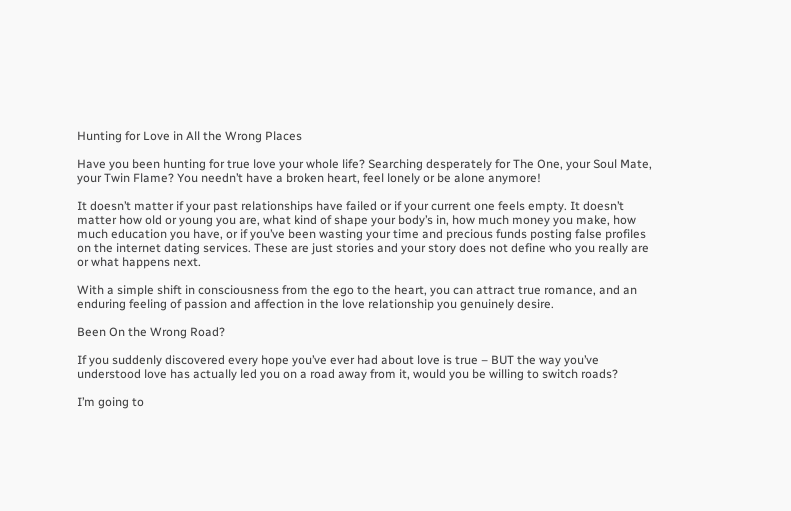Hunting for Love in All the Wrong Places

Have you been hunting for true love your whole life? Searching desperately for The One, your Soul Mate, your Twin Flame? You needn’t have a broken heart, feel lonely or be alone anymore!

It doesn’t matter if your past relationships have failed or if your current one feels empty. It doesn’t matter how old or young you are, what kind of shape your body’s in, how much money you make, how much education you have, or if you’ve been wasting your time and precious funds posting false profiles on the internet dating services. These are just stories and your story does not define who you really are or what happens next.

With a simple shift in consciousness from the ego to the heart, you can attract true romance, and an enduring feeling of passion and affection in the love relationship you genuinely desire.

Been On the Wrong Road?

If you suddenly discovered every hope you’ve ever had about love is true – BUT the way you’ve understood love has actually led you on a road away from it, would you be willing to switch roads?

I’m going to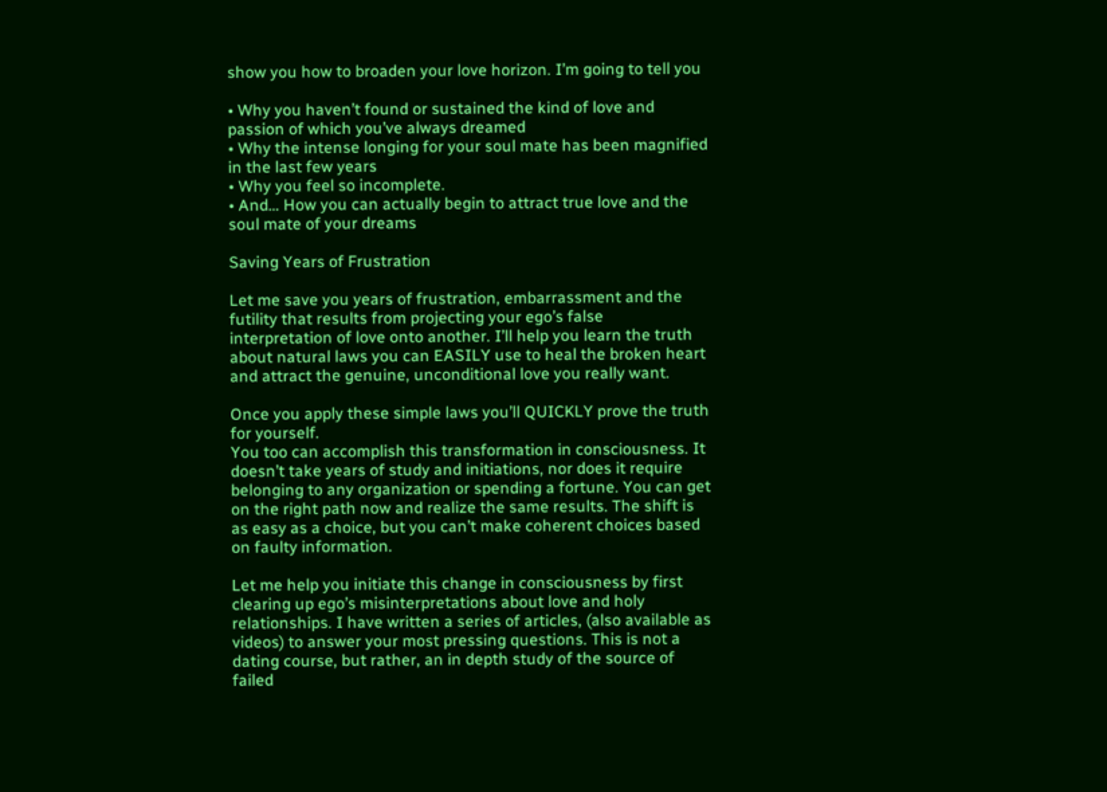show you how to broaden your love horizon. I’m going to tell you

• Why you haven’t found or sustained the kind of love and passion of which you’ve always dreamed
• Why the intense longing for your soul mate has been magnified in the last few years
• Why you feel so incomplete.
• And… How you can actually begin to attract true love and the soul mate of your dreams

Saving Years of Frustration

Let me save you years of frustration, embarrassment and the futility that results from projecting your ego’s false interpretation of love onto another. I’ll help you learn the truth about natural laws you can EASILY use to heal the broken heart and attract the genuine, unconditional love you really want.

Once you apply these simple laws you’ll QUICKLY prove the truth for yourself.
You too can accomplish this transformation in consciousness. It doesn’t take years of study and initiations, nor does it require belonging to any organization or spending a fortune. You can get on the right path now and realize the same results. The shift is as easy as a choice, but you can’t make coherent choices based on faulty information.

Let me help you initiate this change in consciousness by first clearing up ego’s misinterpretations about love and holy relationships. I have written a series of articles, (also available as videos) to answer your most pressing questions. This is not a dating course, but rather, an in depth study of the source of failed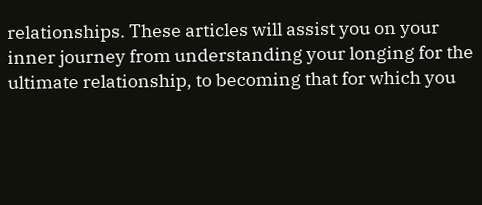relationships. These articles will assist you on your inner journey from understanding your longing for the ultimate relationship, to becoming that for which you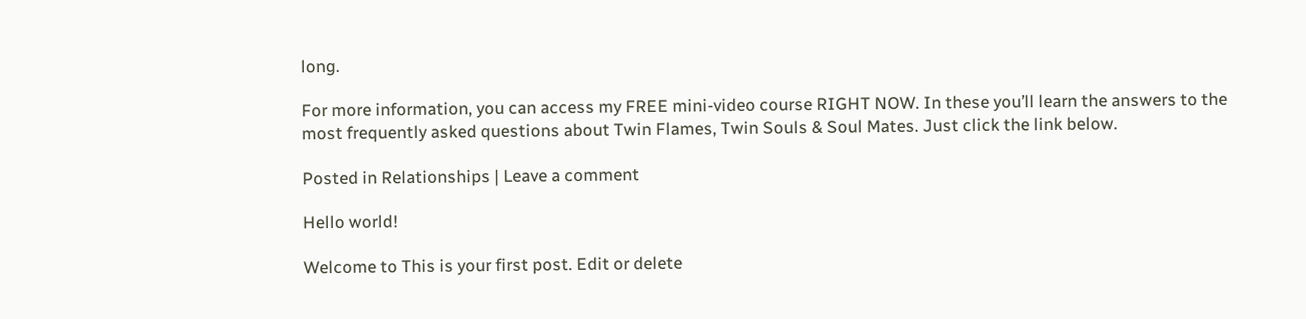long.

For more information, you can access my FREE mini-video course RIGHT NOW. In these you’ll learn the answers to the most frequently asked questions about Twin Flames, Twin Souls & Soul Mates. Just click the link below.

Posted in Relationships | Leave a comment

Hello world!

Welcome to This is your first post. Edit or delete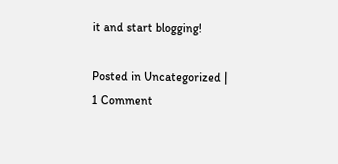it and start blogging!

Posted in Uncategorized | 1 Comment